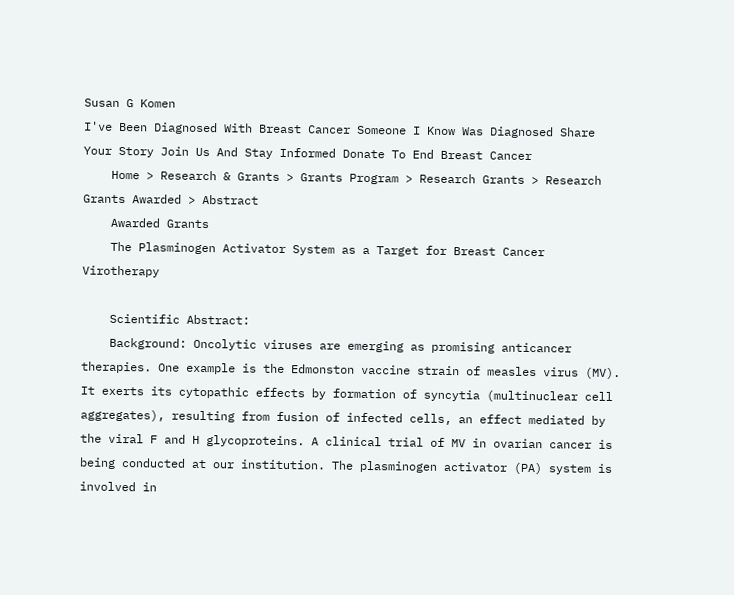Susan G Komen
I've Been Diagnosed With Breast Cancer Someone I Know Was Diagnosed Share Your Story Join Us And Stay Informed Donate To End Breast Cancer
    Home > Research & Grants > Grants Program > Research Grants > Research Grants Awarded > Abstract
    Awarded Grants
    The Plasminogen Activator System as a Target for Breast Cancer Virotherapy

    Scientific Abstract:
    Background: Oncolytic viruses are emerging as promising anticancer therapies. One example is the Edmonston vaccine strain of measles virus (MV). It exerts its cytopathic effects by formation of syncytia (multinuclear cell aggregates), resulting from fusion of infected cells, an effect mediated by the viral F and H glycoproteins. A clinical trial of MV in ovarian cancer is being conducted at our institution. The plasminogen activator (PA) system is involved in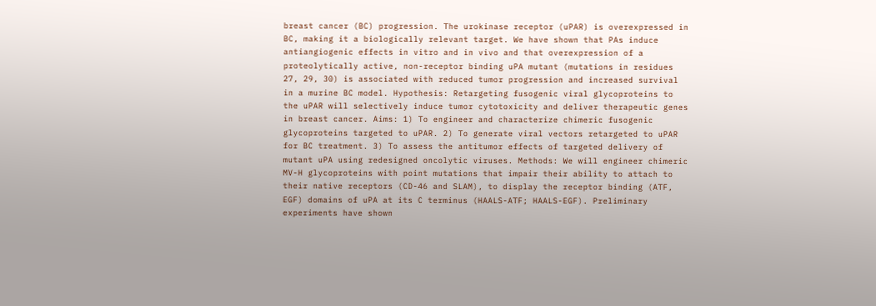breast cancer (BC) progression. The urokinase receptor (uPAR) is overexpressed in BC, making it a biologically relevant target. We have shown that PAs induce antiangiogenic effects in vitro and in vivo and that overexpression of a proteolytically active, non-receptor binding uPA mutant (mutations in residues 27, 29, 30) is associated with reduced tumor progression and increased survival in a murine BC model. Hypothesis: Retargeting fusogenic viral glycoproteins to the uPAR will selectively induce tumor cytotoxicity and deliver therapeutic genes in breast cancer. Aims: 1) To engineer and characterize chimeric fusogenic glycoproteins targeted to uPAR. 2) To generate viral vectors retargeted to uPAR for BC treatment. 3) To assess the antitumor effects of targeted delivery of mutant uPA using redesigned oncolytic viruses. Methods: We will engineer chimeric MV-H glycoproteins with point mutations that impair their ability to attach to their native receptors (CD-46 and SLAM), to display the receptor binding (ATF, EGF) domains of uPA at its C terminus (HAALS-ATF; HAALS-EGF). Preliminary experiments have shown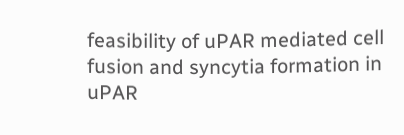feasibility of uPAR mediated cell fusion and syncytia formation in uPAR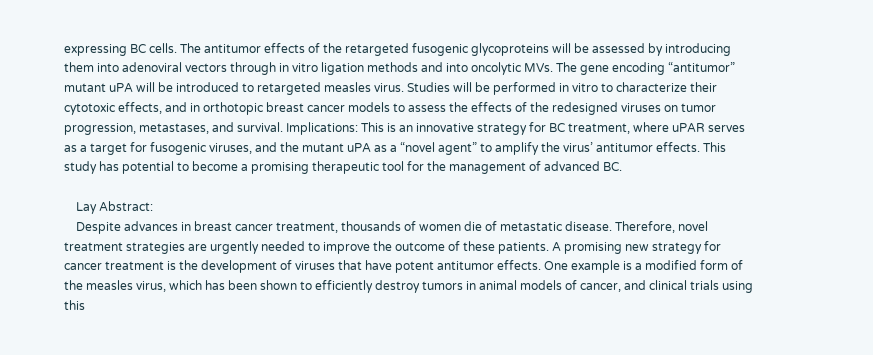expressing BC cells. The antitumor effects of the retargeted fusogenic glycoproteins will be assessed by introducing them into adenoviral vectors through in vitro ligation methods and into oncolytic MVs. The gene encoding “antitumor” mutant uPA will be introduced to retargeted measles virus. Studies will be performed in vitro to characterize their cytotoxic effects, and in orthotopic breast cancer models to assess the effects of the redesigned viruses on tumor progression, metastases, and survival. Implications: This is an innovative strategy for BC treatment, where uPAR serves as a target for fusogenic viruses, and the mutant uPA as a “novel agent” to amplify the virus’ antitumor effects. This study has potential to become a promising therapeutic tool for the management of advanced BC.

    Lay Abstract:
    Despite advances in breast cancer treatment, thousands of women die of metastatic disease. Therefore, novel treatment strategies are urgently needed to improve the outcome of these patients. A promising new strategy for cancer treatment is the development of viruses that have potent antitumor effects. One example is a modified form of the measles virus, which has been shown to efficiently destroy tumors in animal models of cancer, and clinical trials using this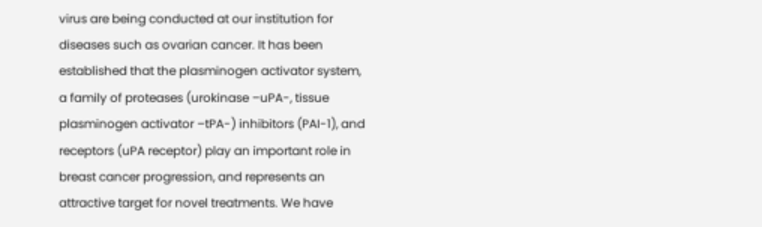virus are being conducted at our institution for diseases such as ovarian cancer. It has been established that the plasminogen activator system, a family of proteases (urokinase –uPA-, tissue plasminogen activator –tPA-) inhibitors (PAI-1), and receptors (uPA receptor) play an important role in breast cancer progression, and represents an attractive target for novel treatments. We have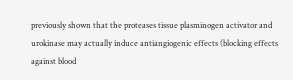previously shown that the proteases tissue plasminogen activator and urokinase may actually induce antiangiogenic effects (blocking effects against blood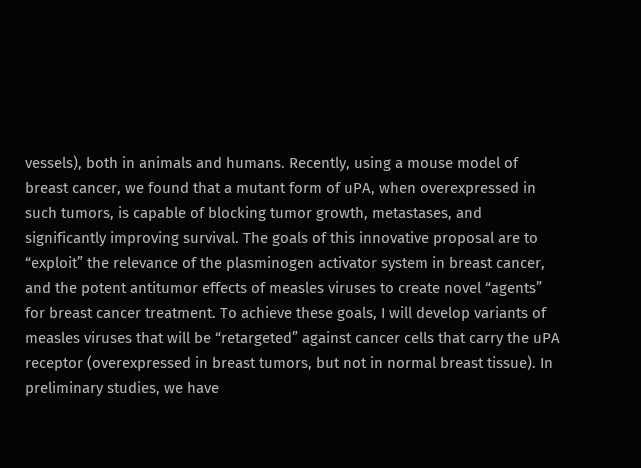vessels), both in animals and humans. Recently, using a mouse model of breast cancer, we found that a mutant form of uPA, when overexpressed in such tumors, is capable of blocking tumor growth, metastases, and significantly improving survival. The goals of this innovative proposal are to “exploit” the relevance of the plasminogen activator system in breast cancer, and the potent antitumor effects of measles viruses to create novel “agents” for breast cancer treatment. To achieve these goals, I will develop variants of measles viruses that will be “retargeted” against cancer cells that carry the uPA receptor (overexpressed in breast tumors, but not in normal breast tissue). In preliminary studies, we have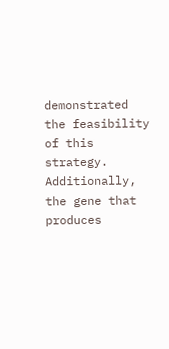demonstrated the feasibility of this strategy. Additionally, the gene that produces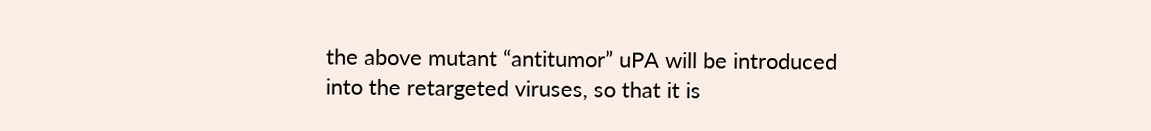the above mutant “antitumor” uPA will be introduced into the retargeted viruses, so that it is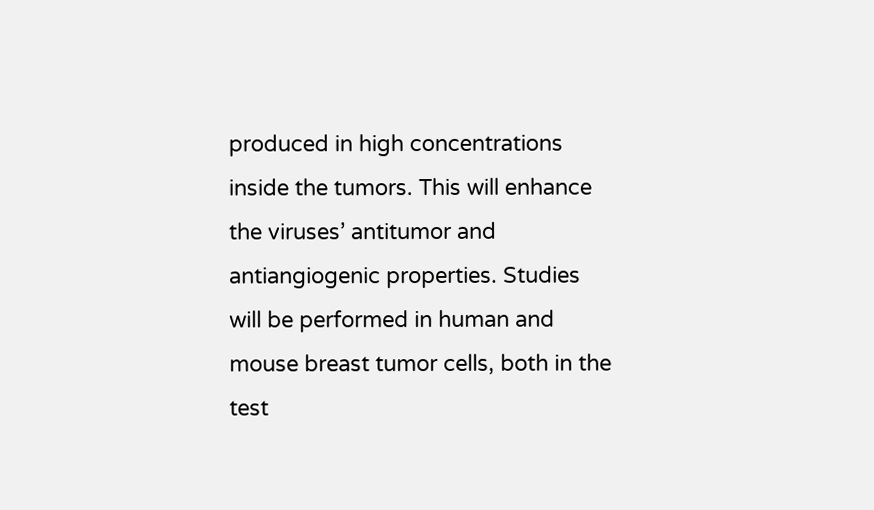produced in high concentrations inside the tumors. This will enhance the viruses’ antitumor and antiangiogenic properties. Studies will be performed in human and mouse breast tumor cells, both in the test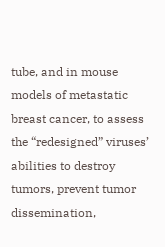tube, and in mouse models of metastatic breast cancer, to assess the “redesigned” viruses’ abilities to destroy tumors, prevent tumor dissemination,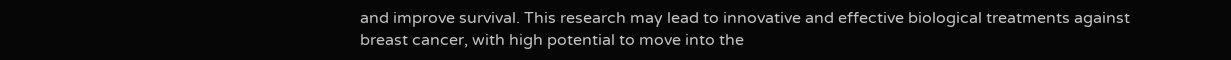and improve survival. This research may lead to innovative and effective biological treatments against breast cancer, with high potential to move into the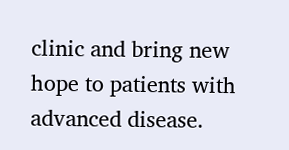clinic and bring new hope to patients with advanced disease.